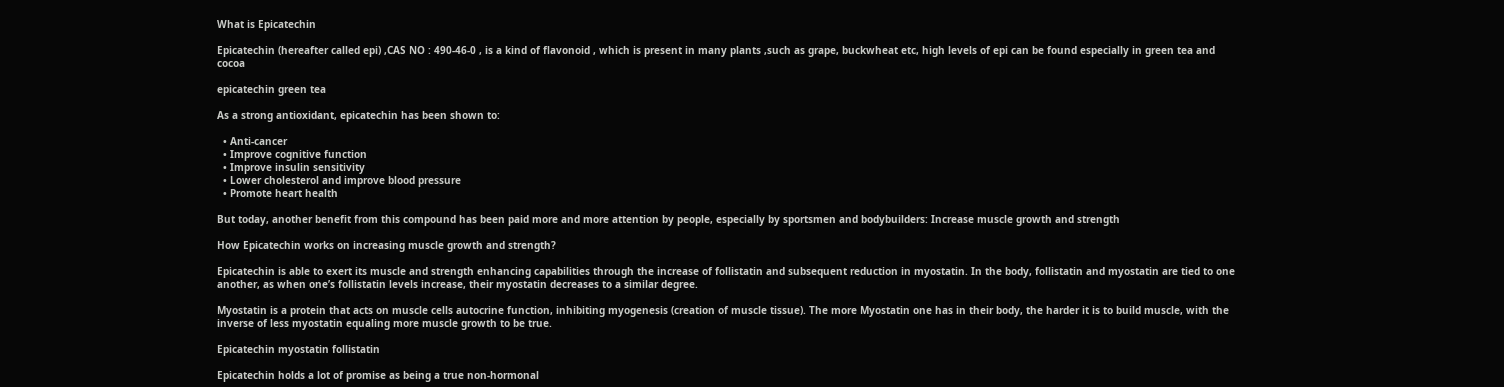What is Epicatechin

Epicatechin (hereafter called epi) ,CAS NO : 490-46-0 , is a kind of flavonoid , which is present in many plants ,such as grape, buckwheat etc, high levels of epi can be found especially in green tea and cocoa

epicatechin green tea

As a strong antioxidant, epicatechin has been shown to:

  • Anti-cancer
  • Improve cognitive function
  • Improve insulin sensitivity
  • Lower cholesterol and improve blood pressure
  • Promote heart health

But today, another benefit from this compound has been paid more and more attention by people, especially by sportsmen and bodybuilders: Increase muscle growth and strength

How Epicatechin works on increasing muscle growth and strength?

Epicatechin is able to exert its muscle and strength enhancing capabilities through the increase of follistatin and subsequent reduction in myostatin. In the body, follistatin and myostatin are tied to one another, as when one’s follistatin levels increase, their myostatin decreases to a similar degree.

Myostatin is a protein that acts on muscle cells autocrine function, inhibiting myogenesis (creation of muscle tissue). The more Myostatin one has in their body, the harder it is to build muscle, with the inverse of less myostatin equaling more muscle growth to be true.

Epicatechin myostatin follistatin

Epicatechin holds a lot of promise as being a true non-hormonal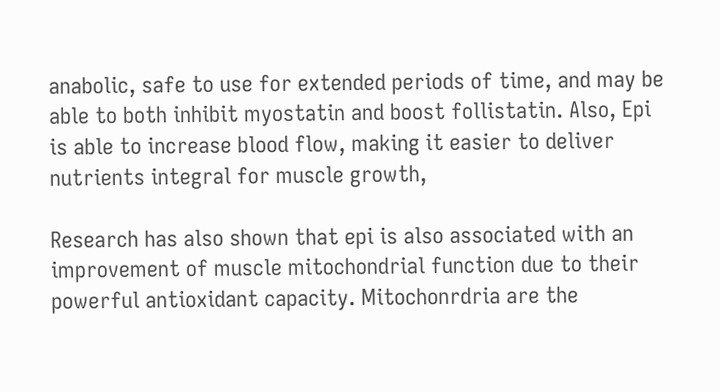anabolic, safe to use for extended periods of time, and may be able to both inhibit myostatin and boost follistatin. Also, Epi is able to increase blood flow, making it easier to deliver nutrients integral for muscle growth,

Research has also shown that epi is also associated with an improvement of muscle mitochondrial function due to their powerful antioxidant capacity. Mitochonrdria are the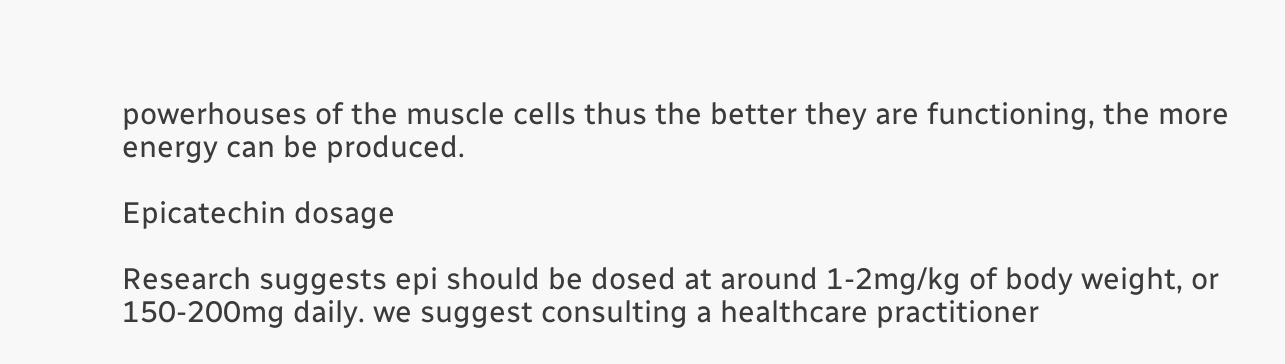powerhouses of the muscle cells thus the better they are functioning, the more energy can be produced.

Epicatechin dosage

Research suggests epi should be dosed at around 1-2mg/kg of body weight, or 150-200mg daily. we suggest consulting a healthcare practitioner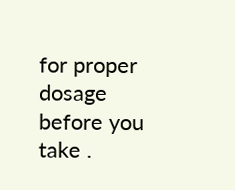for proper dosage before you take .